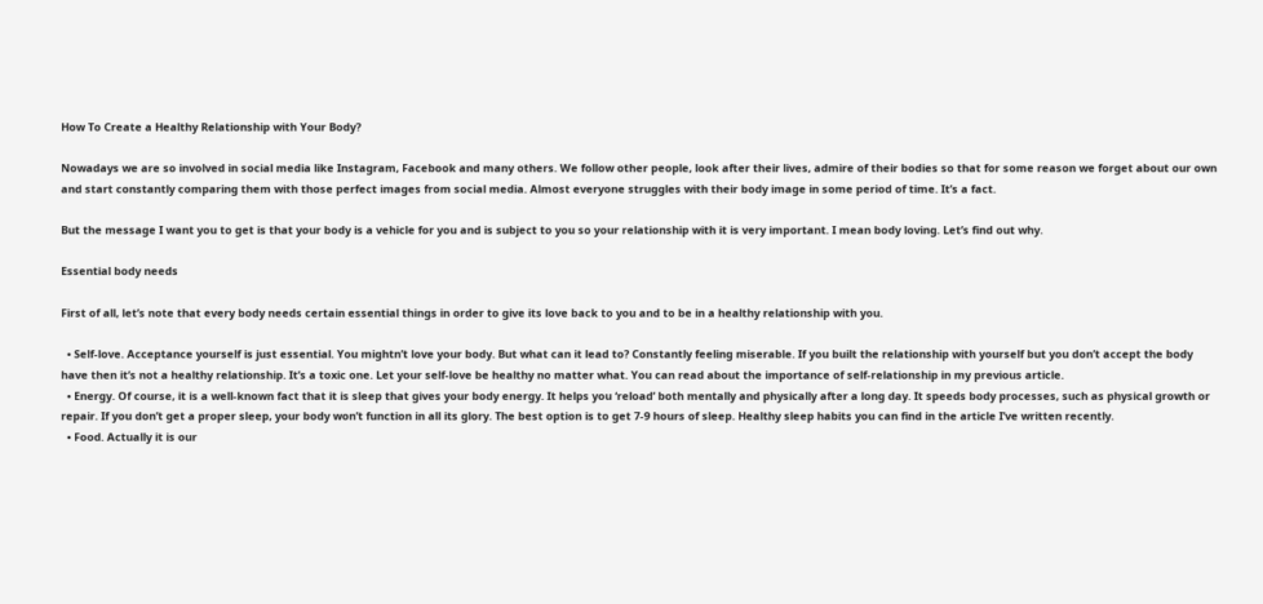How To Create a Healthy Relationship with Your Body?

Nowadays we are so involved in social media like Instagram, Facebook and many others. We follow other people, look after their lives, admire of their bodies so that for some reason we forget about our own and start constantly comparing them with those perfect images from social media. Almost everyone struggles with their body image in some period of time. It’s a fact.

But the message I want you to get is that your body is a vehicle for you and is subject to you so your relationship with it is very important. I mean body loving. Let’s find out why.

Essential body needs

First of all, let’s note that every body needs certain essential things in order to give its love back to you and to be in a healthy relationship with you.

  • Self-love. Acceptance yourself is just essential. You mightn’t love your body. But what can it lead to? Constantly feeling miserable. If you built the relationship with yourself but you don’t accept the body have then it’s not a healthy relationship. It’s a toxic one. Let your self-love be healthy no matter what. You can read about the importance of self-relationship in my previous article.
  • Energy. Of course, it is a well-known fact that it is sleep that gives your body energy. It helps you ‘reload’ both mentally and physically after a long day. It speeds body processes, such as physical growth or repair. If you don’t get a proper sleep, your body won’t function in all its glory. The best option is to get 7-9 hours of sleep. Healthy sleep habits you can find in the article I’ve written recently.
  • Food. Actually it is our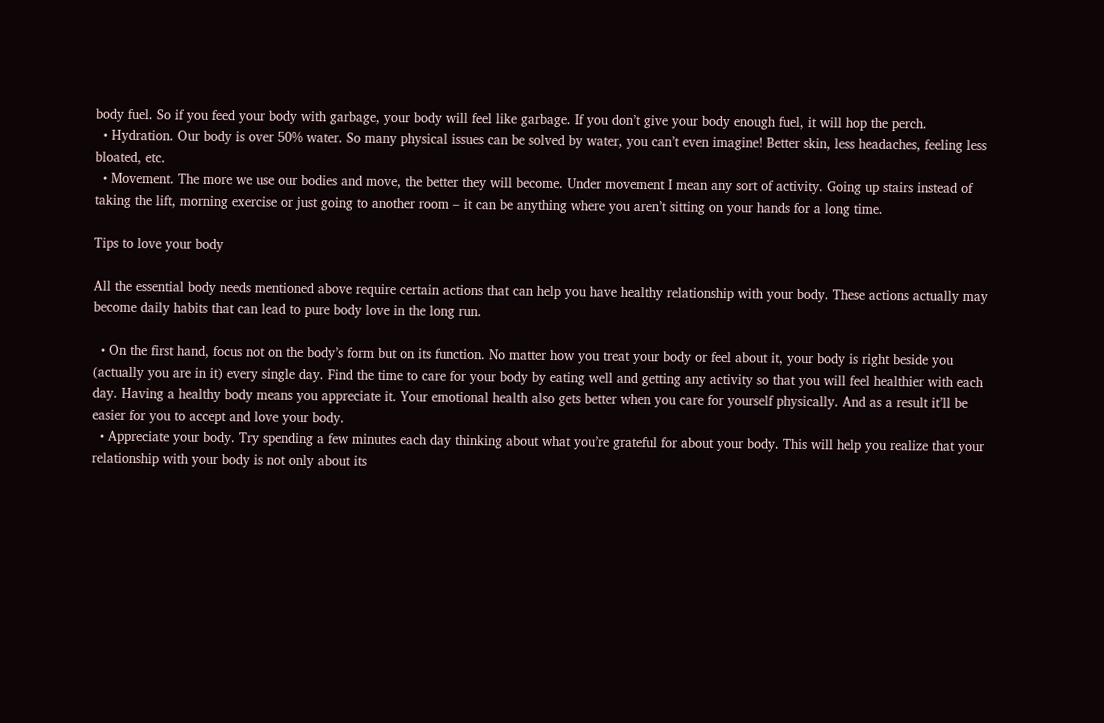body fuel. So if you feed your body with garbage, your body will feel like garbage. If you don’t give your body enough fuel, it will hop the perch.
  • Hydration. Our body is over 50% water. So many physical issues can be solved by water, you can’t even imagine! Better skin, less headaches, feeling less bloated, etc.
  • Movement. The more we use our bodies and move, the better they will become. Under movement I mean any sort of activity. Going up stairs instead of taking the lift, morning exercise or just going to another room – it can be anything where you aren’t sitting on your hands for a long time.

Tips to love your body

All the essential body needs mentioned above require certain actions that can help you have healthy relationship with your body. These actions actually may become daily habits that can lead to pure body love in the long run.

  • On the first hand, focus not on the body’s form but on its function. No matter how you treat your body or feel about it, your body is right beside you (actually you are in it) every single day. Find the time to care for your body by eating well and getting any activity so that you will feel healthier with each day. Having a healthy body means you appreciate it. Your emotional health also gets better when you care for yourself physically. And as a result it’ll be easier for you to accept and love your body.
  • Appreciate your body. Try spending a few minutes each day thinking about what you’re grateful for about your body. This will help you realize that your relationship with your body is not only about its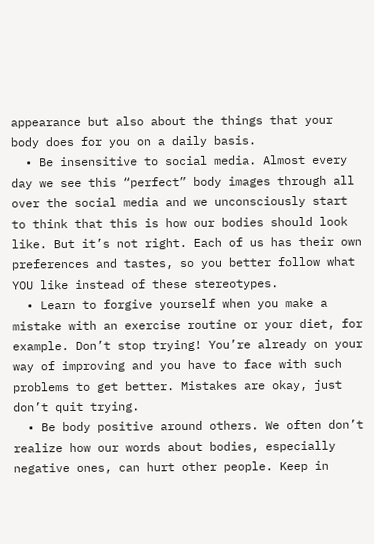appearance but also about the things that your body does for you on a daily basis.
  • Be insensitive to social media. Almost every day we see this “perfect” body images through all over the social media and we unconsciously start to think that this is how our bodies should look like. But it’s not right. Each of us has their own preferences and tastes, so you better follow what YOU like instead of these stereotypes.
  • Learn to forgive yourself when you make a mistake with an exercise routine or your diet, for example. Don’t stop trying! You’re already on your way of improving and you have to face with such problems to get better. Mistakes are okay, just don’t quit trying.
  • Be body positive around others. We often don’t realize how our words about bodies, especially negative ones, can hurt other people. Keep in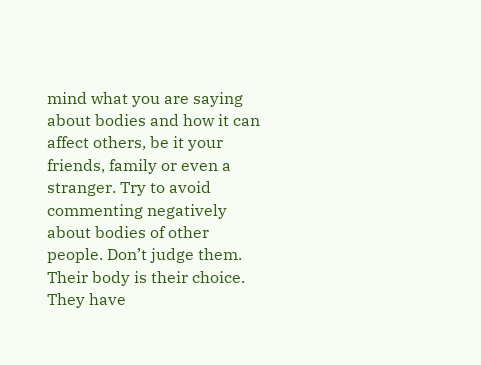mind what you are saying about bodies and how it can affect others, be it your friends, family or even a stranger. Try to avoid commenting negatively about bodies of other people. Don’t judge them. Their body is their choice. They have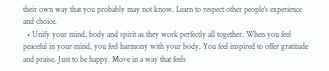their own way that you probably may not know. Learn to respect other people’s experience and choice.
  • Unify your mind, body and spirit as they work perfectly all together. When you feel peaceful in your mind, you feel harmony with your body. You feel inspired to offer gratitude and praise. Just to be happy. Move in a way that feels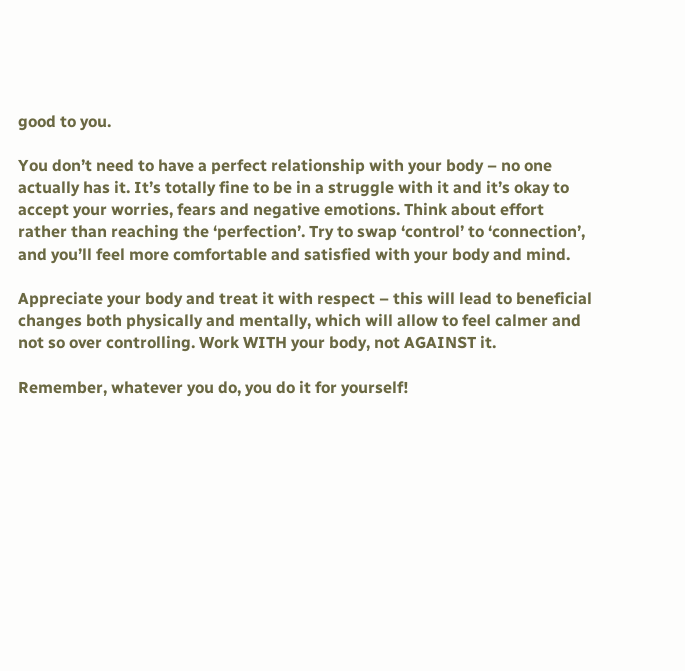good to you.

You don’t need to have a perfect relationship with your body – no one actually has it. It’s totally fine to be in a struggle with it and it’s okay to accept your worries, fears and negative emotions. Think about effort rather than reaching the ‘perfection’. Try to swap ‘control’ to ‘connection’, and you’ll feel more comfortable and satisfied with your body and mind.

Appreciate your body and treat it with respect – this will lead to beneficial changes both physically and mentally, which will allow to feel calmer and not so over controlling. Work WITH your body, not AGAINST it.

Remember, whatever you do, you do it for yourself!